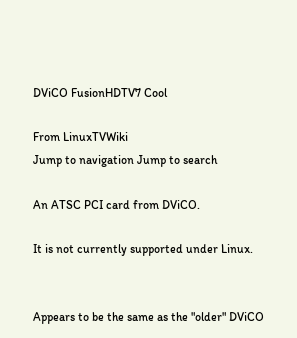DViCO FusionHDTV7 Cool

From LinuxTVWiki
Jump to navigation Jump to search

An ATSC PCI card from DViCO.

It is not currently supported under Linux.


Appears to be the same as the "older" DViCO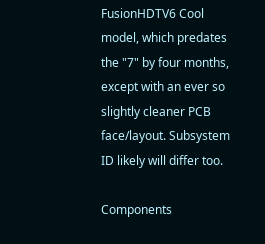FusionHDTV6 Cool model, which predates the "7" by four months, except with an ever so slightly cleaner PCB face/layout. Subsystem ID likely will differ too.

Components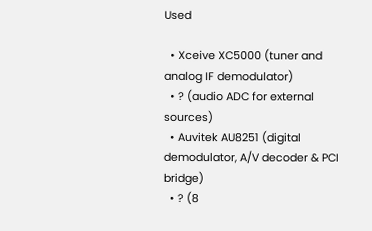Used

  • Xceive XC5000 (tuner and analog IF demodulator)
  • ? (audio ADC for external sources)
  • Auvitek AU8251 (digital demodulator, A/V decoder & PCI bridge)
  • ? (8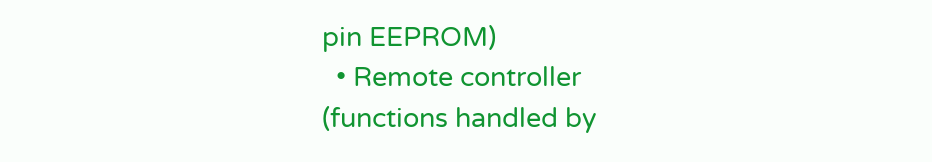pin EEPROM)
  • Remote controller (functions handled by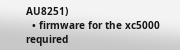AU8251)
  • firmware for the xc5000 required